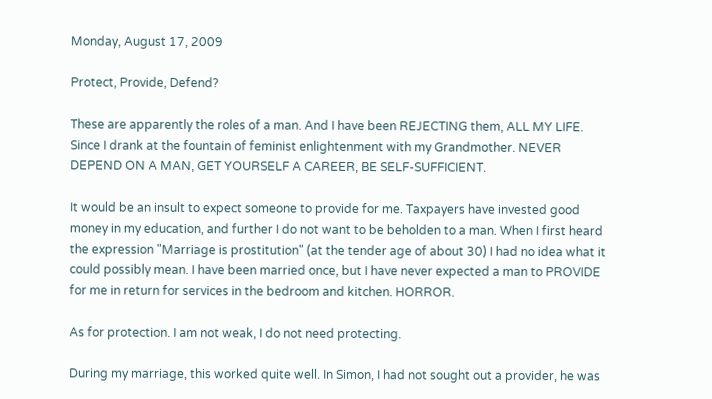Monday, August 17, 2009

Protect, Provide, Defend?

These are apparently the roles of a man. And I have been REJECTING them, ALL MY LIFE. Since I drank at the fountain of feminist enlightenment with my Grandmother. NEVER DEPEND ON A MAN, GET YOURSELF A CAREER, BE SELF-SUFFICIENT.

It would be an insult to expect someone to provide for me. Taxpayers have invested good money in my education, and further I do not want to be beholden to a man. When I first heard the expression "Marriage is prostitution" (at the tender age of about 30) I had no idea what it could possibly mean. I have been married once, but I have never expected a man to PROVIDE for me in return for services in the bedroom and kitchen. HORROR.

As for protection. I am not weak, I do not need protecting.

During my marriage, this worked quite well. In Simon, I had not sought out a provider, he was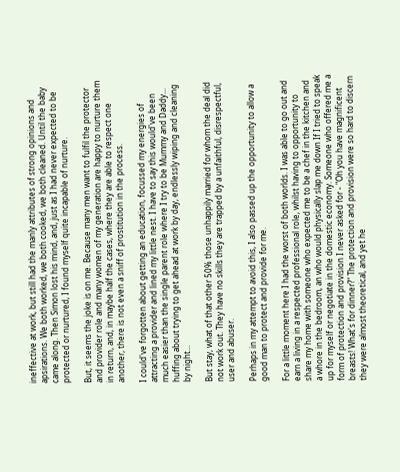ineffective at work, but still had the manly attributes of strong opinions and apsirations. We both worked, we both cooked, we both cleaned. Until the baby came along. Then Simon lost his mind, and, just as I had never expected to be protected or nurtured, I found myself quite incapable of nurture.

But, it seems the joke is on me. Because many men want to fulfil the protector and provider role and many women of my generation are happy to nurture them in return, and, in maybe half the cases, where they are able to respect one another, there is not even a sniff of prostitution in the process.

I could've forgotten about getting an education, focussed my energies of attracting a provider and lined my little nest. I have to say this would've been much easier than the single parent role where I try to be Mummy and Daddy... huffing about trying to get ahead at work by day, endlessly wiping and cleaning by night...

But stay, what of that other 50% those unhappily married for whom the deal did not work out. They have no skills they are trapped by a unfaithful, disrespectful, user and abuser.

Perhaps in my attempt to avoid this, I also passed up the opportunity to allow a good man to protect and provide for me.

For a little moment here I had the worst of both worlds. I was able to go out and earn a living in a respected professional role, whilst having to opportunity to share my home with someone who expected me to be a chef in the kitchen and a whore in the bedroom, an who would physically slap me down If I tried to speak up for myself or negotiate in the domestic economy. Someone who offered me a form of protection and provision I never asked for - "Oh you have magnificent breasts! What's for dinner?" The protection and provision were so hard to discern they were almost theoretical, and yet he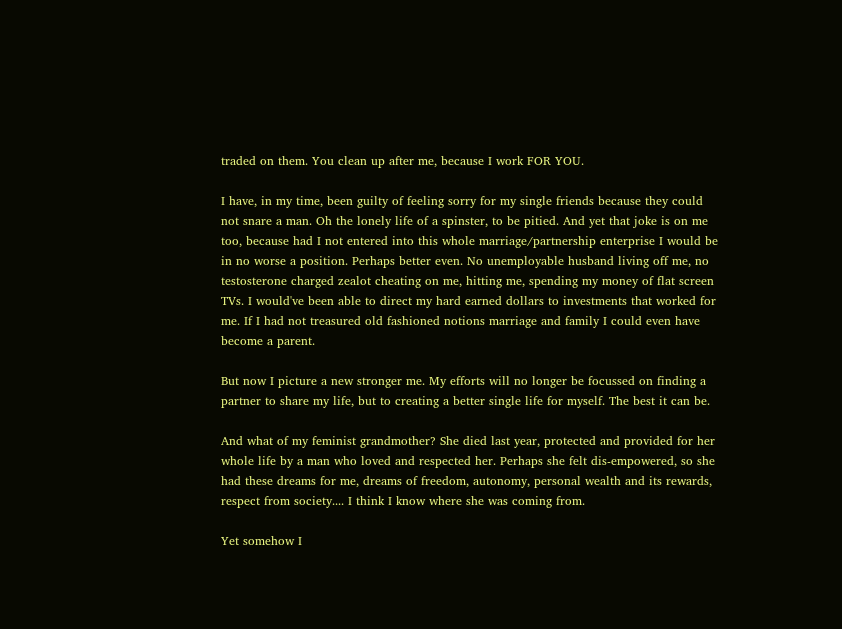traded on them. You clean up after me, because I work FOR YOU.

I have, in my time, been guilty of feeling sorry for my single friends because they could not snare a man. Oh the lonely life of a spinster, to be pitied. And yet that joke is on me too, because had I not entered into this whole marriage/partnership enterprise I would be in no worse a position. Perhaps better even. No unemployable husband living off me, no testosterone charged zealot cheating on me, hitting me, spending my money of flat screen TVs. I would've been able to direct my hard earned dollars to investments that worked for me. If I had not treasured old fashioned notions marriage and family I could even have become a parent.

But now I picture a new stronger me. My efforts will no longer be focussed on finding a partner to share my life, but to creating a better single life for myself. The best it can be.

And what of my feminist grandmother? She died last year, protected and provided for her whole life by a man who loved and respected her. Perhaps she felt dis-empowered, so she had these dreams for me, dreams of freedom, autonomy, personal wealth and its rewards, respect from society.... I think I know where she was coming from.

Yet somehow I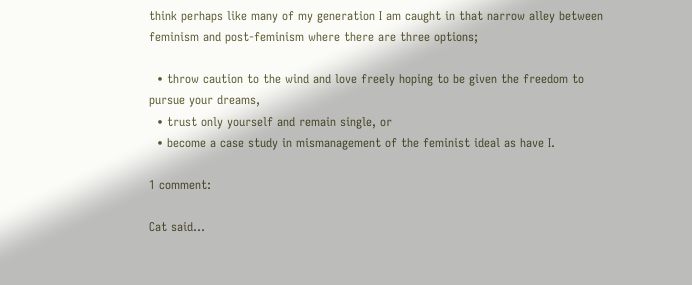think perhaps like many of my generation I am caught in that narrow alley between feminism and post-feminism where there are three options;

  • throw caution to the wind and love freely hoping to be given the freedom to pursue your dreams,
  • trust only yourself and remain single, or
  • become a case study in mismanagement of the feminist ideal as have I.

1 comment:

Cat said...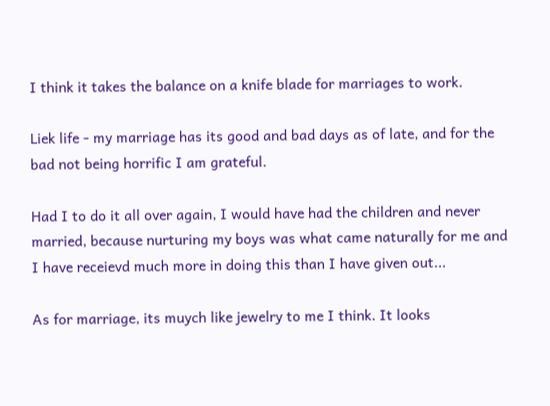I think it takes the balance on a knife blade for marriages to work.

Liek life - my marriage has its good and bad days as of late, and for the bad not being horrific I am grateful.

Had I to do it all over again, I would have had the children and never married, because nurturing my boys was what came naturally for me and I have receievd much more in doing this than I have given out...

As for marriage, its muych like jewelry to me I think. It looks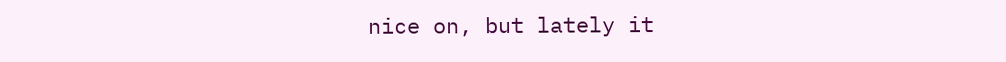nice on, but lately it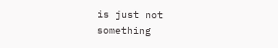is just not something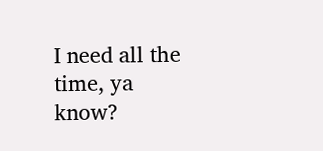I need all the time, ya know?